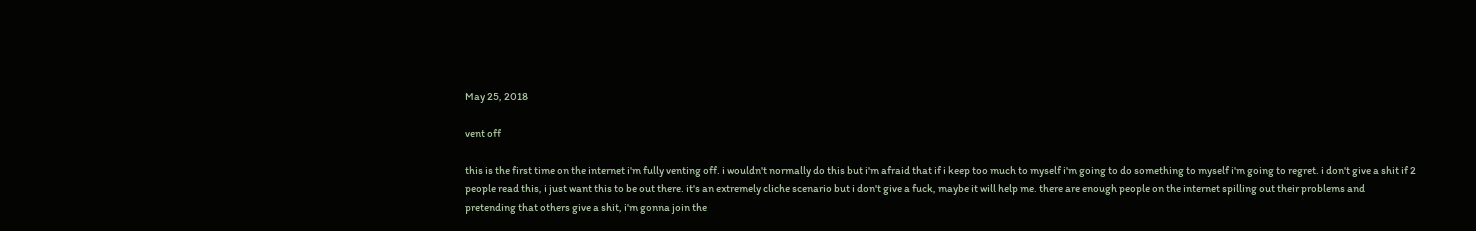May 25, 2018

vent off

this is the first time on the internet i'm fully venting off. i wouldn't normally do this but i'm afraid that if i keep too much to myself i'm going to do something to myself i'm going to regret. i don't give a shit if 2 people read this, i just want this to be out there. it's an extremely cliche scenario but i don't give a fuck, maybe it will help me. there are enough people on the internet spilling out their problems and pretending that others give a shit, i'm gonna join the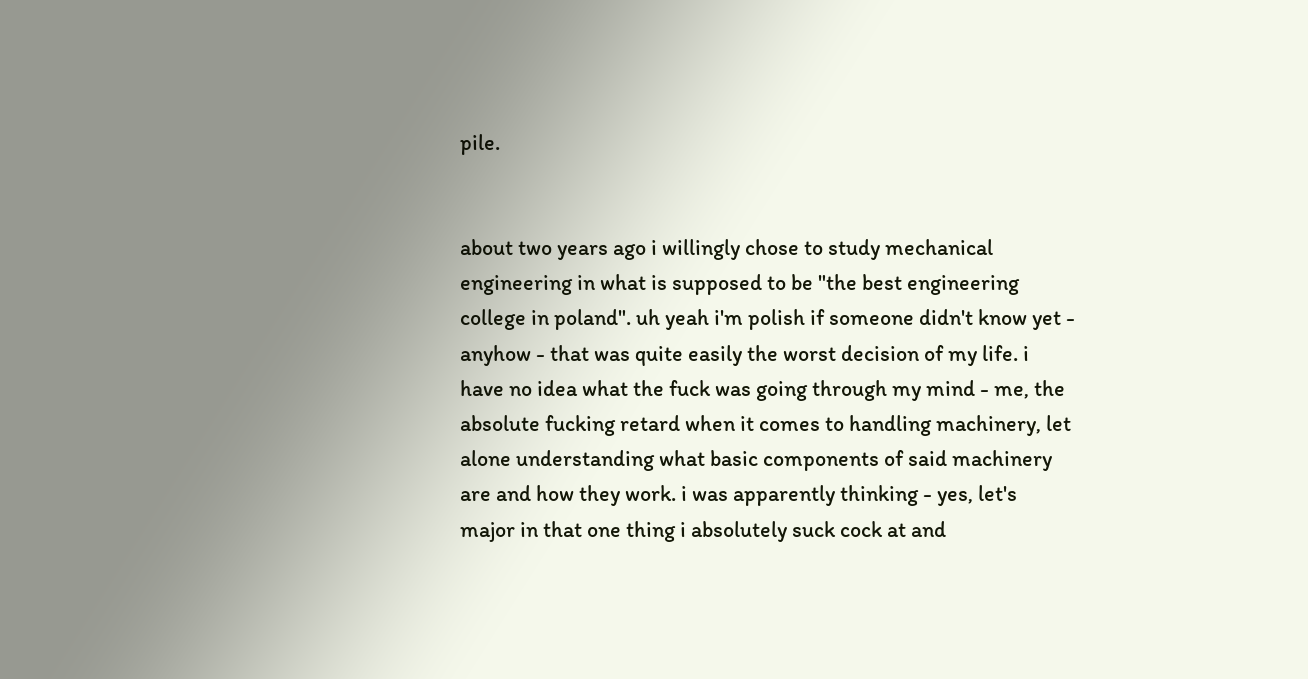pile.


about two years ago i willingly chose to study mechanical engineering in what is supposed to be "the best engineering college in poland". uh yeah i'm polish if someone didn't know yet - anyhow - that was quite easily the worst decision of my life. i have no idea what the fuck was going through my mind - me, the absolute fucking retard when it comes to handling machinery, let alone understanding what basic components of said machinery are and how they work. i was apparently thinking - yes, let's major in that one thing i absolutely suck cock at and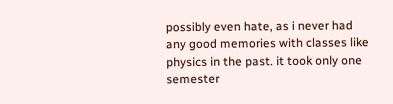possibly even hate, as i never had any good memories with classes like physics in the past. it took only one semester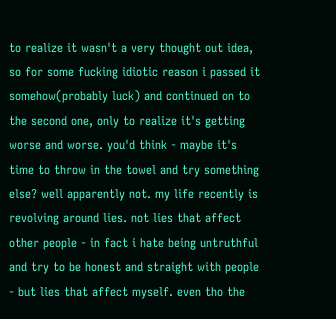to realize it wasn't a very thought out idea, so for some fucking idiotic reason i passed it somehow(probably luck) and continued on to the second one, only to realize it's getting worse and worse. you'd think - maybe it's time to throw in the towel and try something else? well apparently not. my life recently is revolving around lies. not lies that affect other people - in fact i hate being untruthful and try to be honest and straight with people - but lies that affect myself. even tho the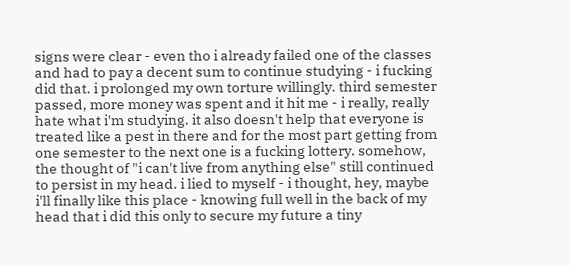signs were clear - even tho i already failed one of the classes and had to pay a decent sum to continue studying - i fucking did that. i prolonged my own torture willingly. third semester passed, more money was spent and it hit me - i really, really hate what i'm studying. it also doesn't help that everyone is treated like a pest in there and for the most part getting from one semester to the next one is a fucking lottery. somehow, the thought of "i can't live from anything else" still continued to persist in my head. i lied to myself - i thought, hey, maybe i'll finally like this place - knowing full well in the back of my head that i did this only to secure my future a tiny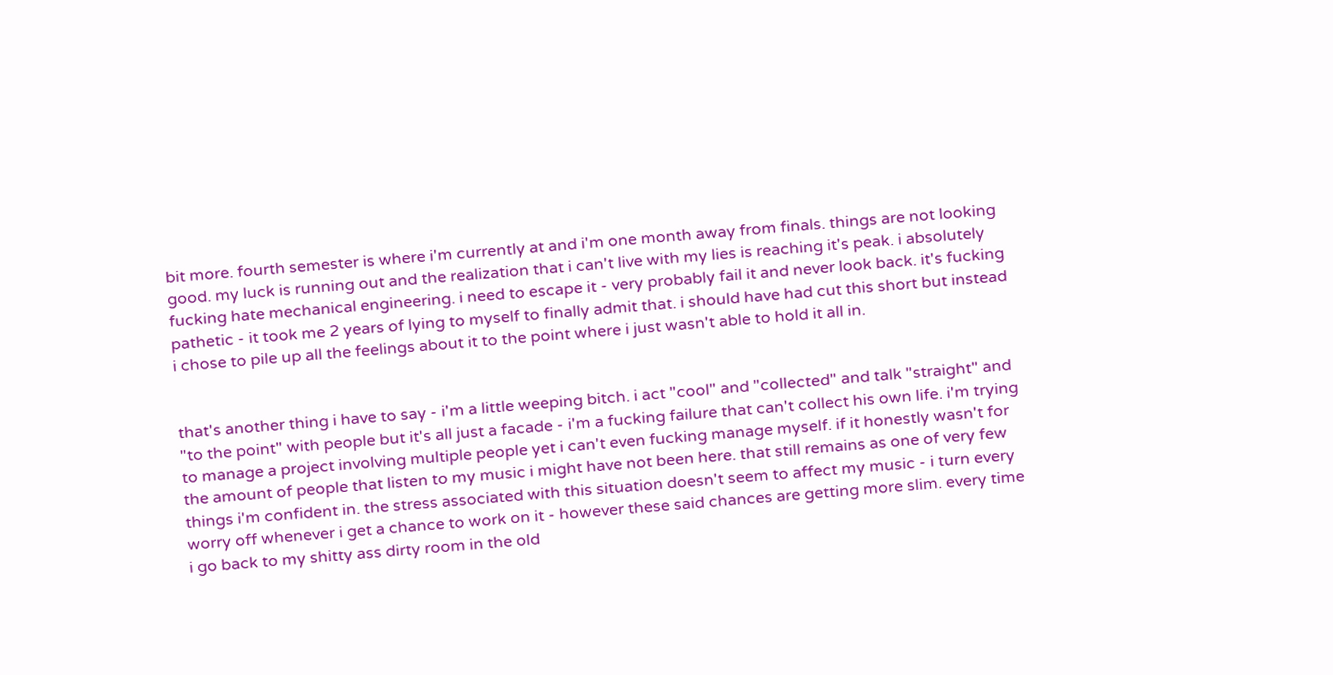bit more. fourth semester is where i'm currently at and i'm one month away from finals. things are not looking good. my luck is running out and the realization that i can't live with my lies is reaching it's peak. i absolutely fucking hate mechanical engineering. i need to escape it - very probably fail it and never look back. it's fucking pathetic - it took me 2 years of lying to myself to finally admit that. i should have had cut this short but instead i chose to pile up all the feelings about it to the point where i just wasn't able to hold it all in.


that's another thing i have to say - i'm a little weeping bitch. i act "cool" and "collected" and talk "straight" and "to the point" with people but it's all just a facade - i'm a fucking failure that can't collect his own life. i'm trying to manage a project involving multiple people yet i can't even fucking manage myself. if it honestly wasn't for the amount of people that listen to my music i might have not been here. that still remains as one of very few things i'm confident in. the stress associated with this situation doesn't seem to affect my music - i turn every worry off whenever i get a chance to work on it - however these said chances are getting more slim. every time i go back to my shitty ass dirty room in the old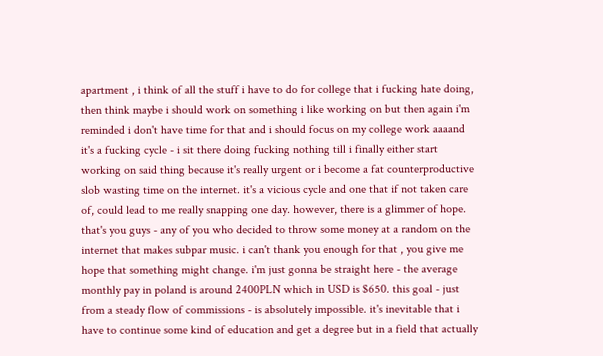apartment , i think of all the stuff i have to do for college that i fucking hate doing, then think maybe i should work on something i like working on but then again i'm reminded i don't have time for that and i should focus on my college work aaaand it's a fucking cycle - i sit there doing fucking nothing till i finally either start working on said thing because it's really urgent or i become a fat counterproductive slob wasting time on the internet. it's a vicious cycle and one that if not taken care of, could lead to me really snapping one day. however, there is a glimmer of hope. that's you guys - any of you who decided to throw some money at a random on the internet that makes subpar music. i can't thank you enough for that , you give me hope that something might change. i'm just gonna be straight here - the average monthly pay in poland is around 2400PLN which in USD is $650. this goal - just from a steady flow of commissions - is absolutely impossible. it's inevitable that i have to continue some kind of education and get a degree but in a field that actually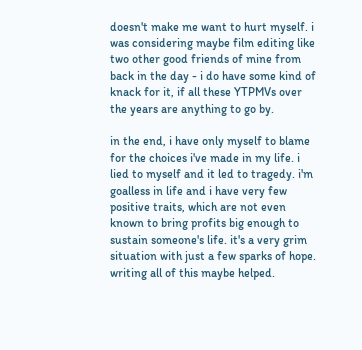doesn't make me want to hurt myself. i was considering maybe film editing like two other good friends of mine from back in the day - i do have some kind of knack for it, if all these YTPMVs over the years are anything to go by.

in the end, i have only myself to blame for the choices i've made in my life. i lied to myself and it led to tragedy. i'm goalless in life and i have very few positive traits, which are not even known to bring profits big enough to sustain someone's life. it's a very grim situation with just a few sparks of hope. writing all of this maybe helped.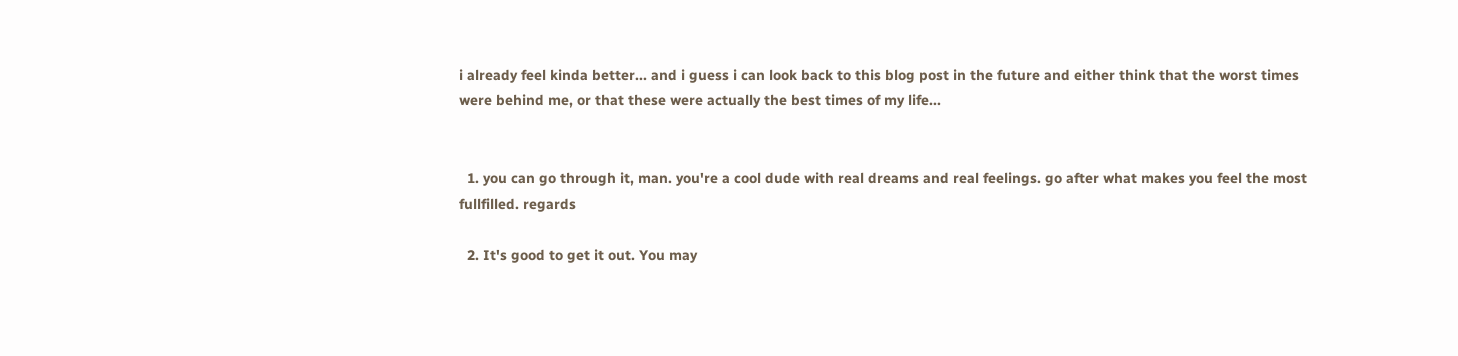i already feel kinda better... and i guess i can look back to this blog post in the future and either think that the worst times were behind me, or that these were actually the best times of my life...


  1. you can go through it, man. you're a cool dude with real dreams and real feelings. go after what makes you feel the most fullfilled. regards

  2. It's good to get it out. You may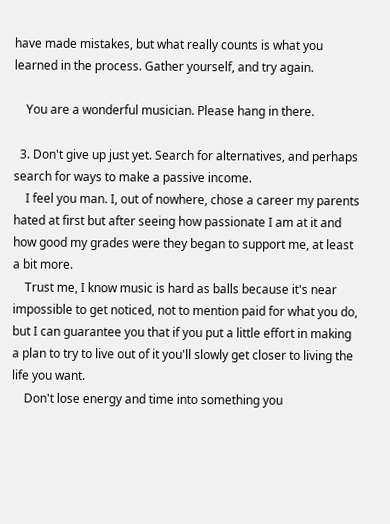have made mistakes, but what really counts is what you learned in the process. Gather yourself, and try again.

    You are a wonderful musician. Please hang in there.

  3. Don't give up just yet. Search for alternatives, and perhaps search for ways to make a passive income.
    I feel you man. I, out of nowhere, chose a career my parents hated at first but after seeing how passionate I am at it and how good my grades were they began to support me, at least a bit more.
    Trust me, I know music is hard as balls because it's near impossible to get noticed, not to mention paid for what you do, but I can guarantee you that if you put a little effort in making a plan to try to live out of it you'll slowly get closer to living the life you want.
    Don't lose energy and time into something you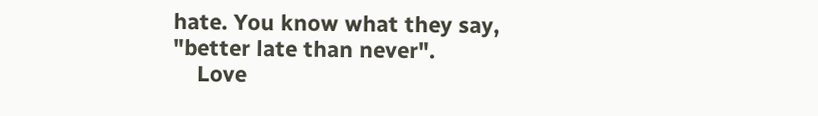hate. You know what they say, "better late than never".
    Love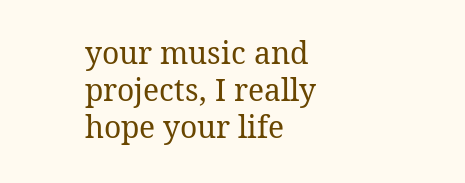your music and projects, I really hope your life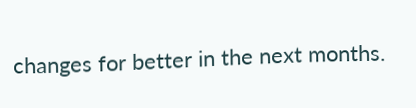changes for better in the next months.